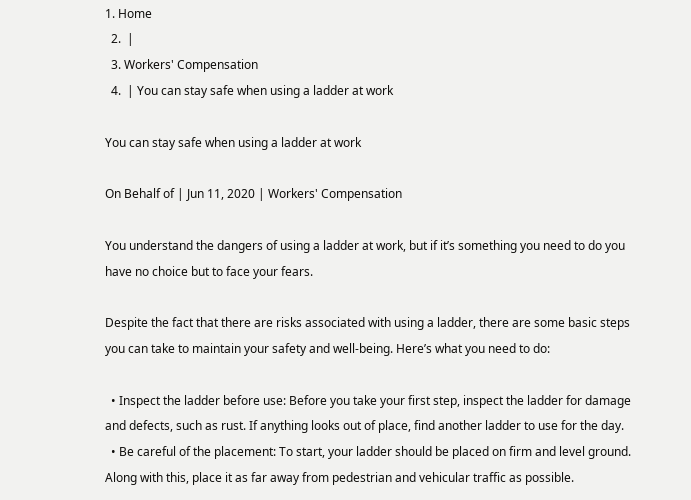1. Home
  2.  |
  3. Workers' Compensation
  4.  | You can stay safe when using a ladder at work

You can stay safe when using a ladder at work

On Behalf of | Jun 11, 2020 | Workers' Compensation

You understand the dangers of using a ladder at work, but if it’s something you need to do you have no choice but to face your fears.

Despite the fact that there are risks associated with using a ladder, there are some basic steps you can take to maintain your safety and well-being. Here’s what you need to do:

  • Inspect the ladder before use: Before you take your first step, inspect the ladder for damage and defects, such as rust. If anything looks out of place, find another ladder to use for the day.
  • Be careful of the placement: To start, your ladder should be placed on firm and level ground. Along with this, place it as far away from pedestrian and vehicular traffic as possible.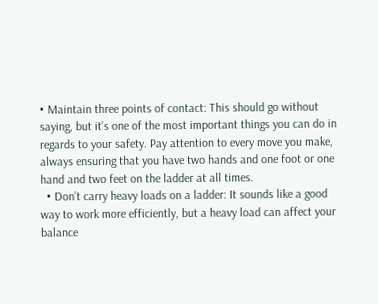• Maintain three points of contact: This should go without saying, but it’s one of the most important things you can do in regards to your safety. Pay attention to every move you make, always ensuring that you have two hands and one foot or one hand and two feet on the ladder at all times.
  • Don’t carry heavy loads on a ladder: It sounds like a good way to work more efficiently, but a heavy load can affect your balance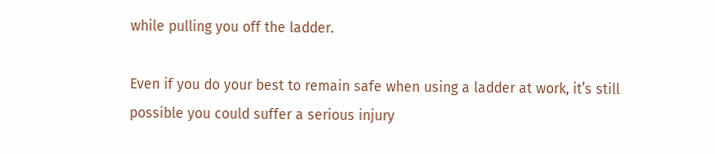while pulling you off the ladder.

Even if you do your best to remain safe when using a ladder at work, it’s still possible you could suffer a serious injury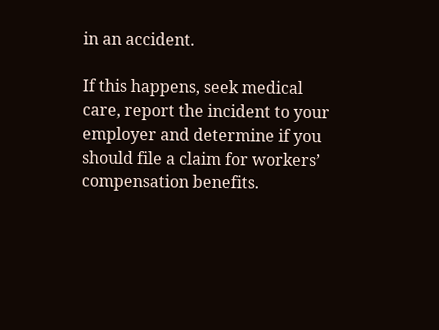in an accident.

If this happens, seek medical care, report the incident to your employer and determine if you should file a claim for workers’ compensation benefits.